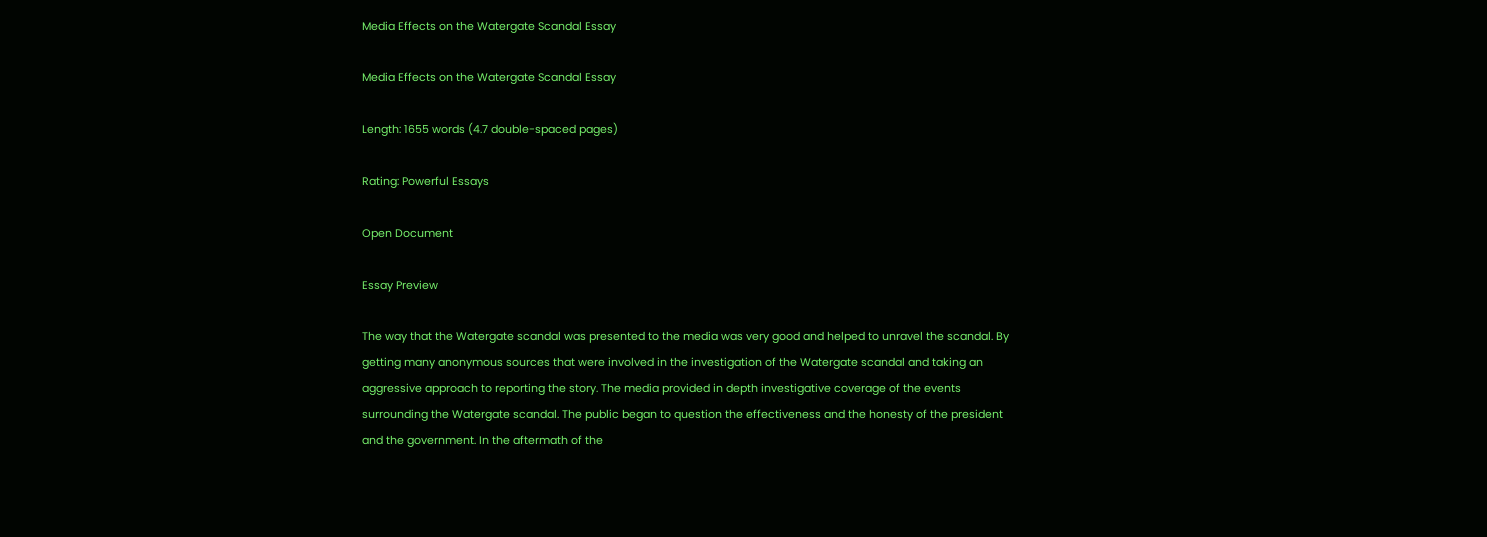Media Effects on the Watergate Scandal Essay

Media Effects on the Watergate Scandal Essay

Length: 1655 words (4.7 double-spaced pages)

Rating: Powerful Essays

Open Document

Essay Preview

The way that the Watergate scandal was presented to the media was very good and helped to unravel the scandal. By getting many anonymous sources that were involved in the investigation of the Watergate scandal and taking an aggressive approach to reporting the story. The media provided in depth investigative coverage of the events surrounding the Watergate scandal. The public began to question the effectiveness and the honesty of the president and the government. In the aftermath of the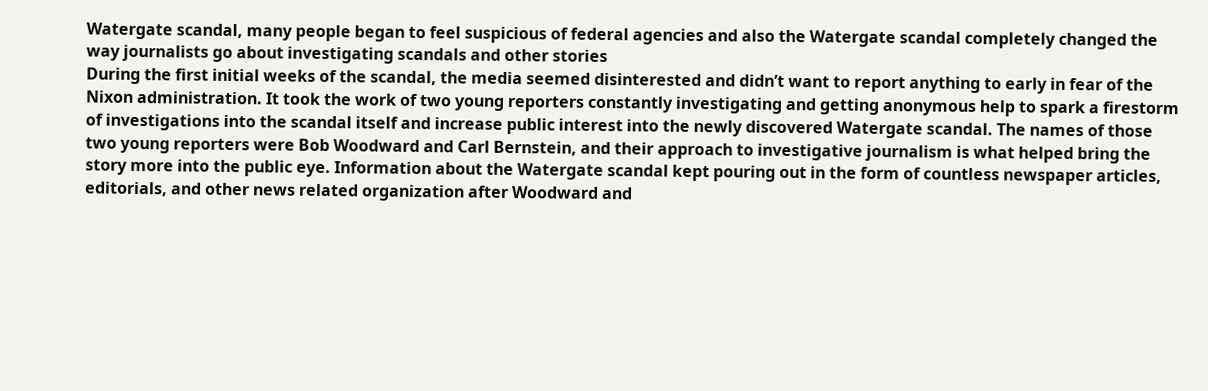Watergate scandal, many people began to feel suspicious of federal agencies and also the Watergate scandal completely changed the way journalists go about investigating scandals and other stories
During the first initial weeks of the scandal, the media seemed disinterested and didn’t want to report anything to early in fear of the Nixon administration. It took the work of two young reporters constantly investigating and getting anonymous help to spark a firestorm of investigations into the scandal itself and increase public interest into the newly discovered Watergate scandal. The names of those two young reporters were Bob Woodward and Carl Bernstein, and their approach to investigative journalism is what helped bring the story more into the public eye. Information about the Watergate scandal kept pouring out in the form of countless newspaper articles, editorials, and other news related organization after Woodward and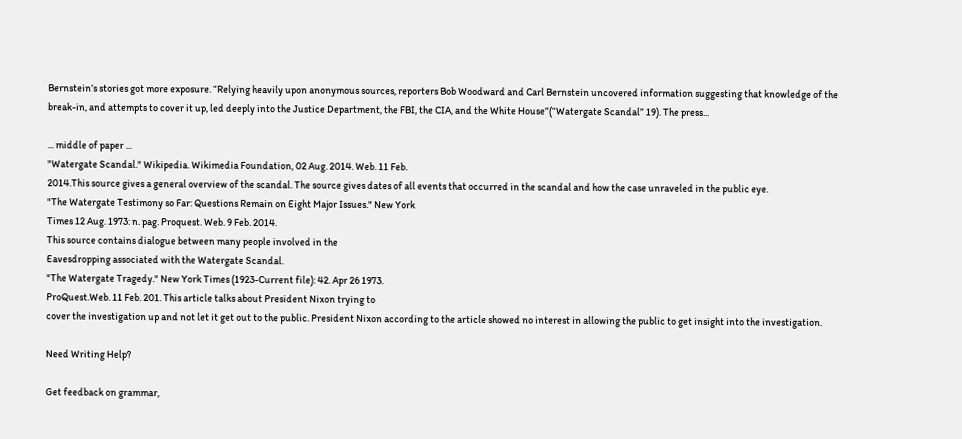Bernstein’s stories got more exposure. “Relying heavily upon anonymous sources, reporters Bob Woodward and Carl Bernstein uncovered information suggesting that knowledge of the break-in, and attempts to cover it up, led deeply into the Justice Department, the FBI, the CIA, and the White House”(“Watergate Scandal” 19). The press...

... middle of paper ...
"Watergate Scandal." Wikipedia. Wikimedia Foundation, 02 Aug. 2014. Web. 11 Feb.
2014.This source gives a general overview of the scandal. The source gives dates of all events that occurred in the scandal and how the case unraveled in the public eye.
"The Watergate Testimony so Far: Questions Remain on Eight Major Issues." New York
Times 12 Aug. 1973: n. pag. Proquest. Web. 9 Feb. 2014.
This source contains dialogue between many people involved in the
Eavesdropping associated with the Watergate Scandal.
"The Watergate Tragedy." New York Times (1923-Current file): 42. Apr 26 1973.
ProQuest.Web. 11 Feb. 201. This article talks about President Nixon trying to
cover the investigation up and not let it get out to the public. President Nixon according to the article showed no interest in allowing the public to get insight into the investigation.

Need Writing Help?

Get feedback on grammar,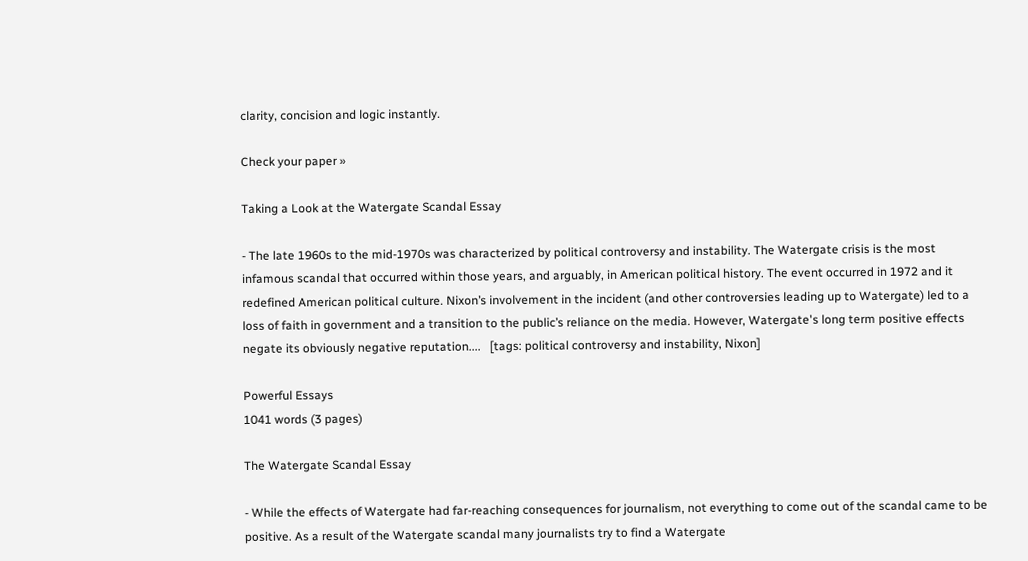clarity, concision and logic instantly.

Check your paper »

Taking a Look at the Watergate Scandal Essay

- The late 1960s to the mid-1970s was characterized by political controversy and instability. The Watergate crisis is the most infamous scandal that occurred within those years, and arguably, in American political history. The event occurred in 1972 and it redefined American political culture. Nixon’s involvement in the incident (and other controversies leading up to Watergate) led to a loss of faith in government and a transition to the public’s reliance on the media. However, Watergate's long term positive effects negate its obviously negative reputation....   [tags: political controversy and instability, Nixon]

Powerful Essays
1041 words (3 pages)

The Watergate Scandal Essay

- While the effects of Watergate had far-reaching consequences for journalism, not everything to come out of the scandal came to be positive. As a result of the Watergate scandal many journalists try to find a Watergate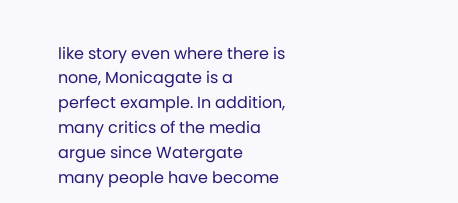like story even where there is none, Monicagate is a perfect example. In addition, many critics of the media argue since Watergate many people have become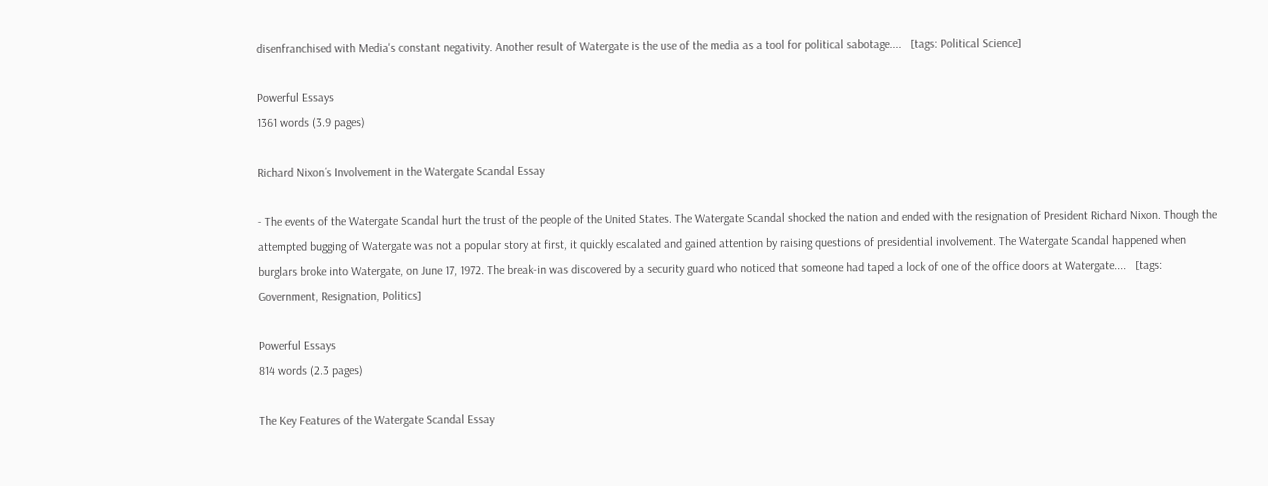disenfranchised with Media's constant negativity. Another result of Watergate is the use of the media as a tool for political sabotage....   [tags: Political Science]

Powerful Essays
1361 words (3.9 pages)

Richard Nixon´s Involvement in the Watergate Scandal Essay

- The events of the Watergate Scandal hurt the trust of the people of the United States. The Watergate Scandal shocked the nation and ended with the resignation of President Richard Nixon. Though the attempted bugging of Watergate was not a popular story at first, it quickly escalated and gained attention by raising questions of presidential involvement. The Watergate Scandal happened when burglars broke into Watergate, on June 17, 1972. The break-in was discovered by a security guard who noticed that someone had taped a lock of one of the office doors at Watergate....   [tags: Government, Resignation, Politics]

Powerful Essays
814 words (2.3 pages)

The Key Features of the Watergate Scandal Essay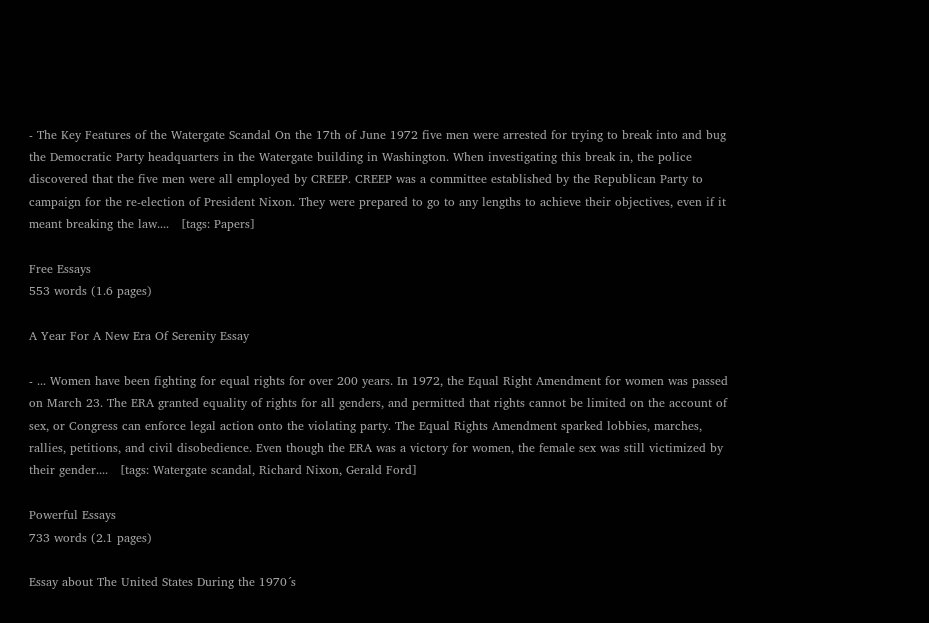- The Key Features of the Watergate Scandal On the 17th of June 1972 five men were arrested for trying to break into and bug the Democratic Party headquarters in the Watergate building in Washington. When investigating this break in, the police discovered that the five men were all employed by CREEP. CREEP was a committee established by the Republican Party to campaign for the re-election of President Nixon. They were prepared to go to any lengths to achieve their objectives, even if it meant breaking the law....   [tags: Papers]

Free Essays
553 words (1.6 pages)

A Year For A New Era Of Serenity Essay

- ... Women have been fighting for equal rights for over 200 years. In 1972, the Equal Right Amendment for women was passed on March 23. The ERA granted equality of rights for all genders, and permitted that rights cannot be limited on the account of sex, or Congress can enforce legal action onto the violating party. The Equal Rights Amendment sparked lobbies, marches, rallies, petitions, and civil disobedience. Even though the ERA was a victory for women, the female sex was still victimized by their gender....   [tags: Watergate scandal, Richard Nixon, Gerald Ford]

Powerful Essays
733 words (2.1 pages)

Essay about The United States During the 1970´s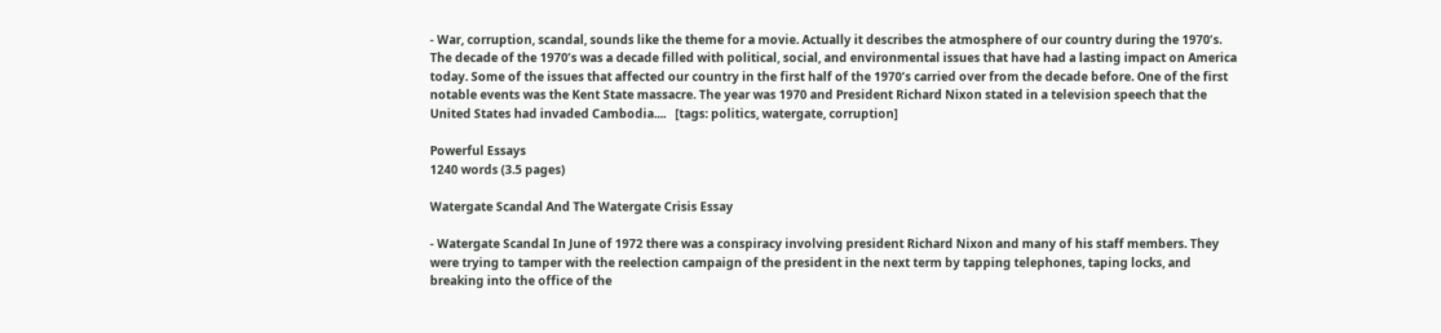- War, corruption, scandal, sounds like the theme for a movie. Actually it describes the atmosphere of our country during the 1970’s. The decade of the 1970’s was a decade filled with political, social, and environmental issues that have had a lasting impact on America today. Some of the issues that affected our country in the first half of the 1970’s carried over from the decade before. One of the first notable events was the Kent State massacre. The year was 1970 and President Richard Nixon stated in a television speech that the United States had invaded Cambodia....   [tags: politics, watergate, corruption]

Powerful Essays
1240 words (3.5 pages)

Watergate Scandal And The Watergate Crisis Essay

- Watergate Scandal In June of 1972 there was a conspiracy involving president Richard Nixon and many of his staff members. They were trying to tamper with the reelection campaign of the president in the next term by tapping telephones, taping locks, and breaking into the office of the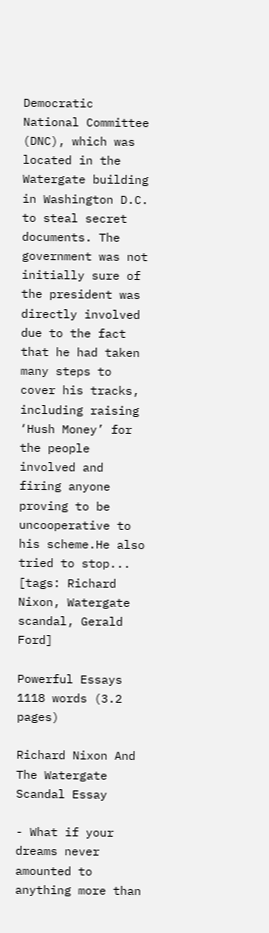Democratic National Committee (DNC), which was located in the Watergate building in Washington D.C. to steal secret documents. The government was not initially sure of the president was directly involved due to the fact that he had taken many steps to cover his tracks, including raising ‘Hush Money’ for the people involved and firing anyone proving to be uncooperative to his scheme.He also tried to stop...   [tags: Richard Nixon, Watergate scandal, Gerald Ford]

Powerful Essays
1118 words (3.2 pages)

Richard Nixon And The Watergate Scandal Essay

- What if your dreams never amounted to anything more than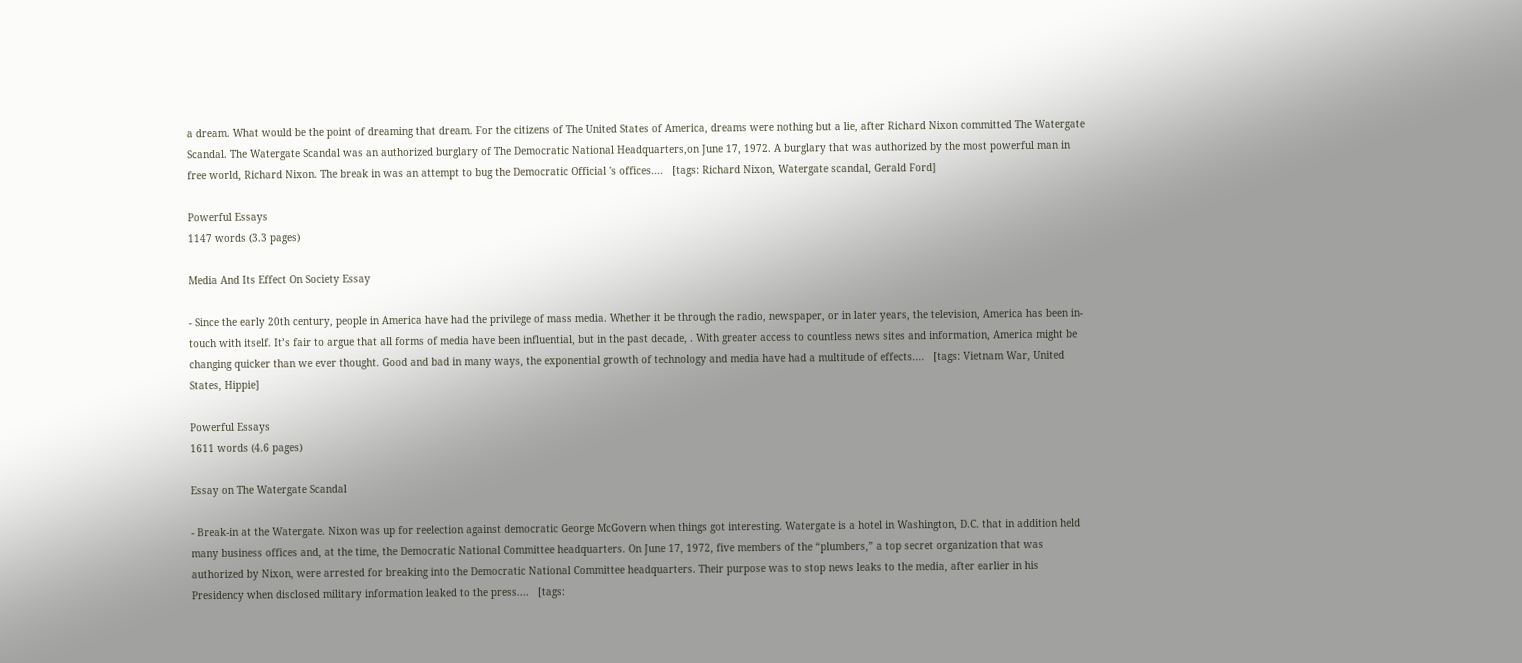a dream. What would be the point of dreaming that dream. For the citizens of The United States of America, dreams were nothing but a lie, after Richard Nixon committed The Watergate Scandal. The Watergate Scandal was an authorized burglary of The Democratic National Headquarters,on June 17, 1972. A burglary that was authorized by the most powerful man in free world, Richard Nixon. The break in was an attempt to bug the Democratic Official 's offices....   [tags: Richard Nixon, Watergate scandal, Gerald Ford]

Powerful Essays
1147 words (3.3 pages)

Media And Its Effect On Society Essay

- Since the early 20th century, people in America have had the privilege of mass media. Whether it be through the radio, newspaper, or in later years, the television, America has been in-touch with itself. It’s fair to argue that all forms of media have been influential, but in the past decade, . With greater access to countless news sites and information, America might be changing quicker than we ever thought. Good and bad in many ways, the exponential growth of technology and media have had a multitude of effects....   [tags: Vietnam War, United States, Hippie]

Powerful Essays
1611 words (4.6 pages)

Essay on The Watergate Scandal

- Break-in at the Watergate. Nixon was up for reelection against democratic George McGovern when things got interesting. Watergate is a hotel in Washington, D.C. that in addition held many business offices and, at the time, the Democratic National Committee headquarters. On June 17, 1972, five members of the “plumbers,” a top secret organization that was authorized by Nixon, were arrested for breaking into the Democratic National Committee headquarters. Their purpose was to stop news leaks to the media, after earlier in his Presidency when disclosed military information leaked to the press....   [tags: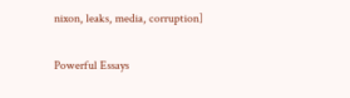nixon, leaks, media, corruption]

Powerful Essays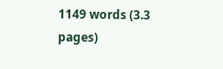1149 words (3.3 pages)